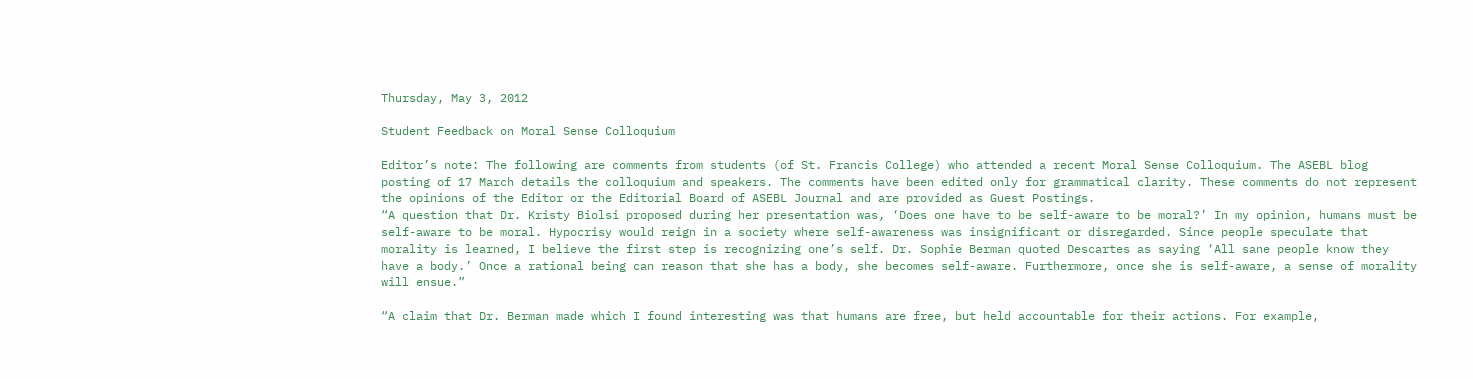Thursday, May 3, 2012

Student Feedback on Moral Sense Colloquium

Editor’s note: The following are comments from students (of St. Francis College) who attended a recent Moral Sense Colloquium. The ASEBL blog posting of 17 March details the colloquium and speakers. The comments have been edited only for grammatical clarity. These comments do not represent the opinions of the Editor or the Editorial Board of ASEBL Journal and are provided as Guest Postings.
“A question that Dr. Kristy Biolsi proposed during her presentation was, ‘Does one have to be self-aware to be moral?’ In my opinion, humans must be self-aware to be moral. Hypocrisy would reign in a society where self-awareness was insignificant or disregarded. Since people speculate that morality is learned, I believe the first step is recognizing one’s self. Dr. Sophie Berman quoted Descartes as saying ‘All sane people know they have a body.’ Once a rational being can reason that she has a body, she becomes self-aware. Furthermore, once she is self-aware, a sense of morality will ensue.”

“A claim that Dr. Berman made which I found interesting was that humans are free, but held accountable for their actions. For example,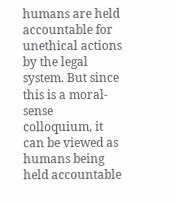humans are held accountable for unethical actions by the legal system. But since this is a moral-sense colloquium, it can be viewed as humans being held accountable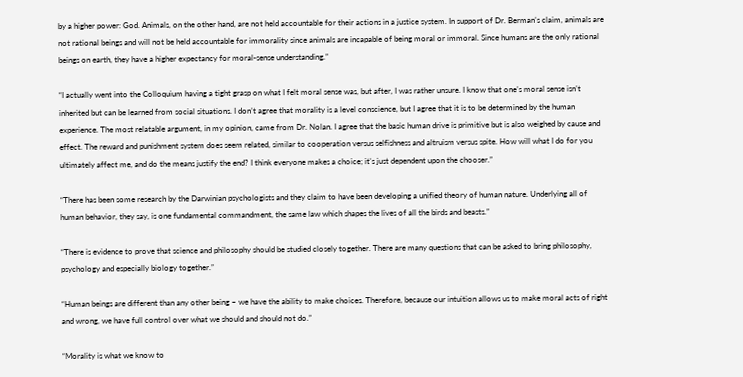by a higher power: God. Animals, on the other hand, are not held accountable for their actions in a justice system. In support of Dr. Berman’s claim, animals are not rational beings and will not be held accountable for immorality since animals are incapable of being moral or immoral. Since humans are the only rational beings on earth, they have a higher expectancy for moral-sense understanding.”

“I actually went into the Colloquium having a tight grasp on what I felt moral sense was, but after, I was rather unsure. I know that one’s moral sense isn’t inherited but can be learned from social situations. I don’t agree that morality is a level conscience, but I agree that it is to be determined by the human experience. The most relatable argument, in my opinion, came from Dr. Nolan. I agree that the basic human drive is primitive but is also weighed by cause and effect. The reward and punishment system does seem related, similar to cooperation versus selfishness and altruism versus spite. How will what I do for you ultimately affect me, and do the means justify the end? I think everyone makes a choice; it’s just dependent upon the chooser.”

“There has been some research by the Darwinian psychologists and they claim to have been developing a unified theory of human nature. Underlying all of human behavior, they say, is one fundamental commandment, the same law which shapes the lives of all the birds and beasts.”

“There is evidence to prove that science and philosophy should be studied closely together. There are many questions that can be asked to bring philosophy, psychology and especially biology together.”

“Human beings are different than any other being – we have the ability to make choices. Therefore, because our intuition allows us to make moral acts of right and wrong, we have full control over what we should and should not do.”

“Morality is what we know to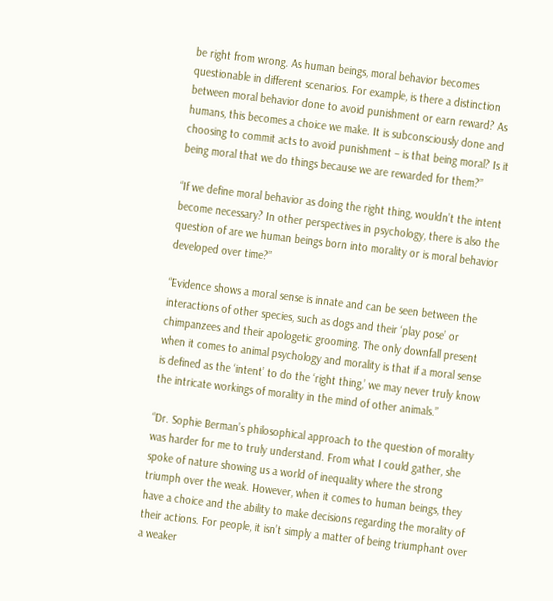be right from wrong. As human beings, moral behavior becomes questionable in different scenarios. For example, is there a distinction between moral behavior done to avoid punishment or earn reward? As humans, this becomes a choice we make. It is subconsciously done and choosing to commit acts to avoid punishment – is that being moral? Is it being moral that we do things because we are rewarded for them?”

“If we define moral behavior as doing the right thing, wouldn’t the intent become necessary? In other perspectives in psychology, there is also the question of are we human beings born into morality or is moral behavior developed over time?”

“Evidence shows a moral sense is innate and can be seen between the interactions of other species, such as dogs and their ‘play pose’ or chimpanzees and their apologetic grooming. The only downfall present when it comes to animal psychology and morality is that if a moral sense is defined as the ‘intent’ to do the ‘right thing,’ we may never truly know the intricate workings of morality in the mind of other animals.”

“Dr. Sophie Berman’s philosophical approach to the question of morality was harder for me to truly understand. From what I could gather, she spoke of nature showing us a world of inequality where the strong triumph over the weak. However, when it comes to human beings, they have a choice and the ability to make decisions regarding the morality of their actions. For people, it isn’t simply a matter of being triumphant over a weaker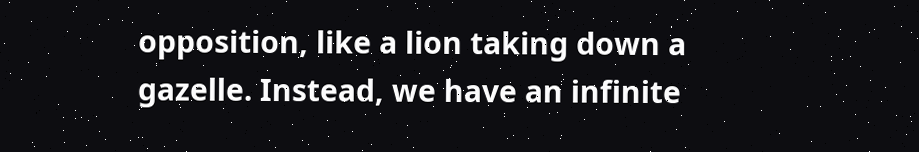opposition, like a lion taking down a gazelle. Instead, we have an infinite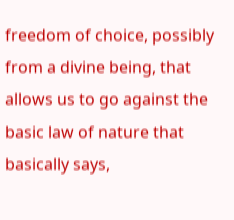freedom of choice, possibly from a divine being, that allows us to go against the basic law of nature that basically says,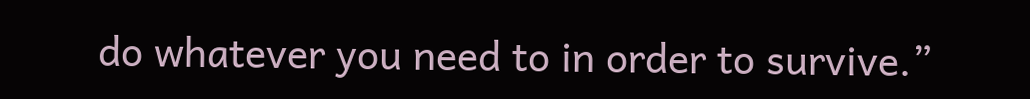do whatever you need to in order to survive.”